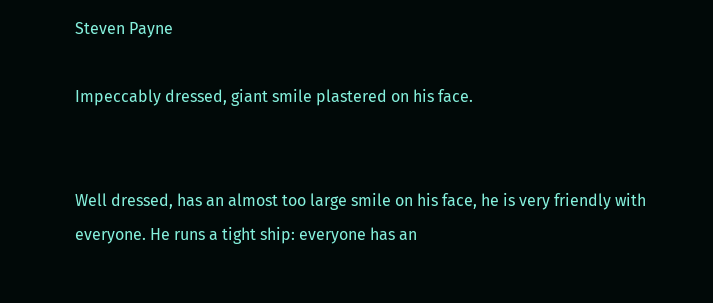Steven Payne

Impeccably dressed, giant smile plastered on his face.


Well dressed, has an almost too large smile on his face, he is very friendly with everyone. He runs a tight ship: everyone has an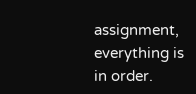assignment, everything is in order.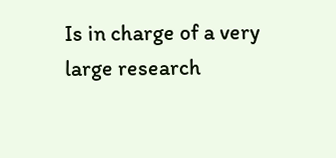Is in charge of a very large research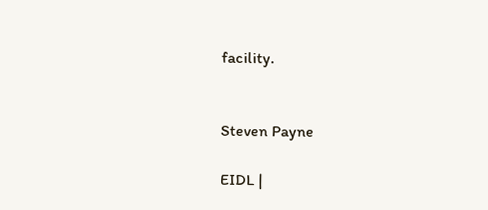facility.


Steven Payne

EIDL |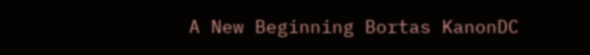A New Beginning Bortas KanonDC